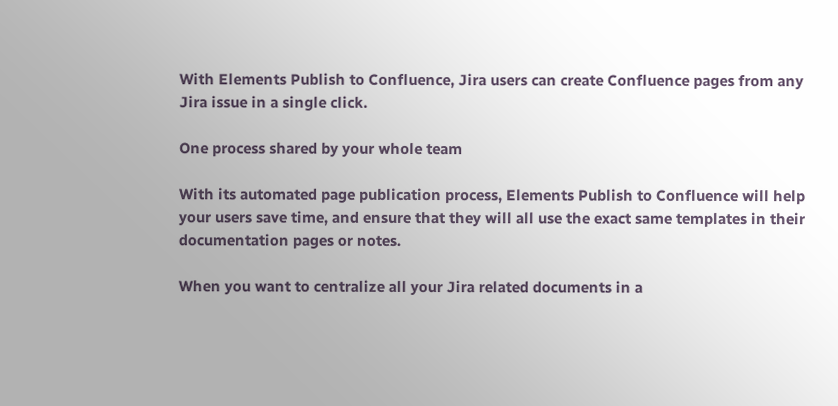With Elements Publish to Confluence, Jira users can create Confluence pages from any Jira issue in a single click.

One process shared by your whole team

With its automated page publication process, Elements Publish to Confluence will help your users save time, and ensure that they will all use the exact same templates in their documentation pages or notes.

When you want to centralize all your Jira related documents in a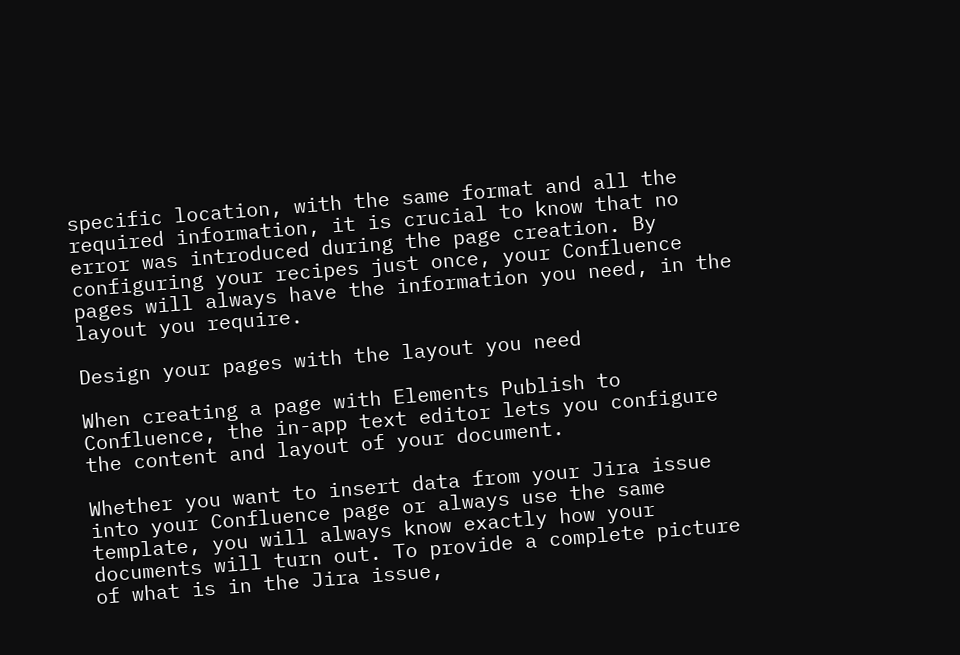specific location, with the same format and all the required information, it is crucial to know that no error was introduced during the page creation. By configuring your recipes just once, your Confluence pages will always have the information you need, in the layout you require.

Design your pages with the layout you need

When creating a page with Elements Publish to Confluence, the in-app text editor lets you configure the content and layout of your document.

Whether you want to insert data from your Jira issue into your Confluence page or always use the same template, you will always know exactly how your documents will turn out. To provide a complete picture of what is in the Jira issue,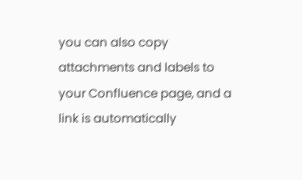you can also copy attachments and labels to your Confluence page, and a link is automatically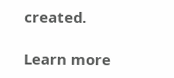created.

Learn more